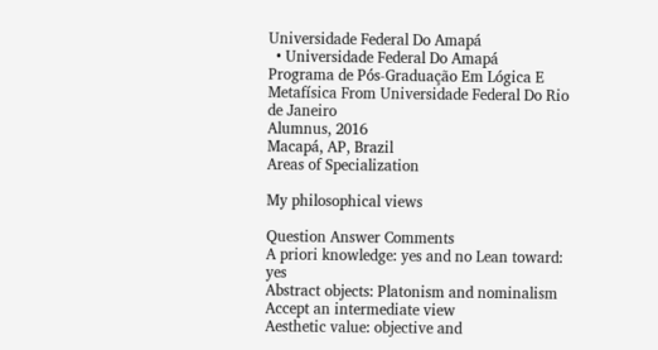Universidade Federal Do Amapá
  • Universidade Federal Do Amapá
Programa de Pós-Graduação Em Lógica E Metafísica From Universidade Federal Do Rio de Janeiro
Alumnus, 2016
Macapá, AP, Brazil
Areas of Specialization

My philosophical views

Question Answer Comments
A priori knowledge: yes and no Lean toward: yes
Abstract objects: Platonism and nominalism Accept an intermediate view
Aesthetic value: objective and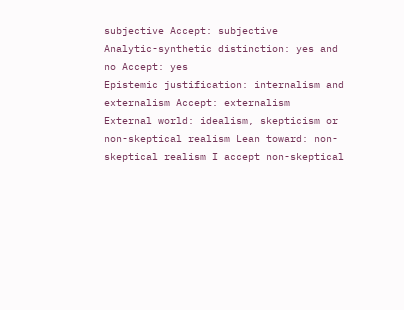subjective Accept: subjective
Analytic-synthetic distinction: yes and no Accept: yes
Epistemic justification: internalism and externalism Accept: externalism
External world: idealism, skepticism or non-skeptical realism Lean toward: non-skeptical realism I accept non-skeptical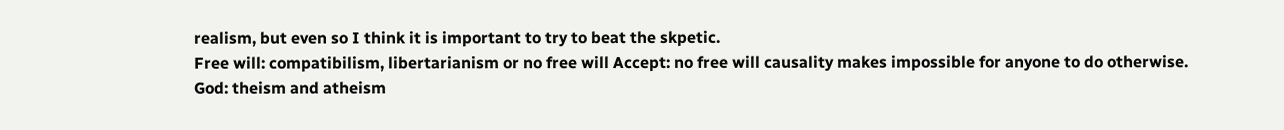realism, but even so I think it is important to try to beat the skpetic.
Free will: compatibilism, libertarianism or no free will Accept: no free will causality makes impossible for anyone to do otherwise.
God: theism and atheism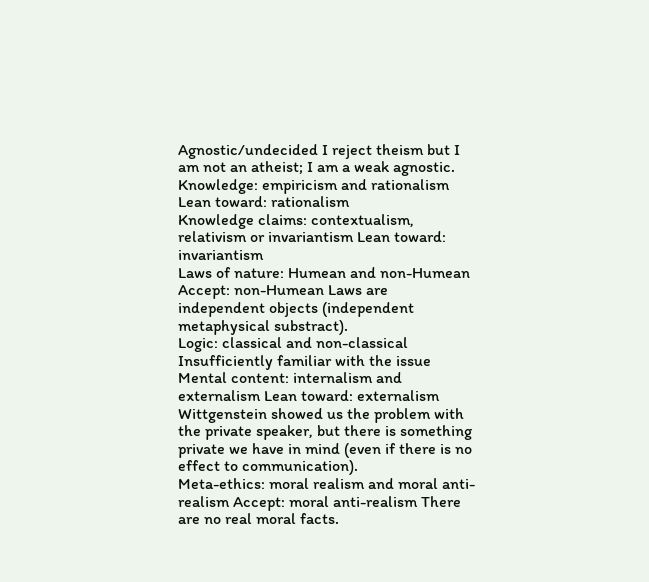Agnostic/undecided I reject theism but I am not an atheist; I am a weak agnostic.
Knowledge: empiricism and rationalism Lean toward: rationalism
Knowledge claims: contextualism, relativism or invariantism Lean toward: invariantism
Laws of nature: Humean and non-Humean Accept: non-Humean Laws are independent objects (independent metaphysical substract).
Logic: classical and non-classical Insufficiently familiar with the issue
Mental content: internalism and externalism Lean toward: externalism Wittgenstein showed us the problem with the private speaker, but there is something private we have in mind (even if there is no effect to communication).
Meta-ethics: moral realism and moral anti-realism Accept: moral anti-realism There are no real moral facts.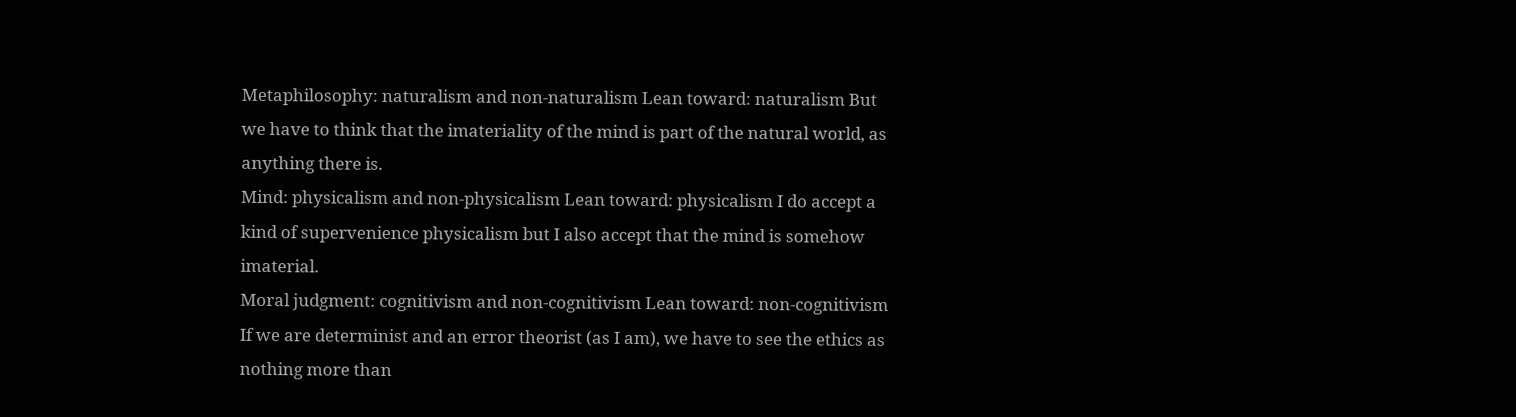Metaphilosophy: naturalism and non-naturalism Lean toward: naturalism But we have to think that the imateriality of the mind is part of the natural world, as anything there is.
Mind: physicalism and non-physicalism Lean toward: physicalism I do accept a kind of supervenience physicalism but I also accept that the mind is somehow imaterial.
Moral judgment: cognitivism and non-cognitivism Lean toward: non-cognitivism If we are determinist and an error theorist (as I am), we have to see the ethics as nothing more than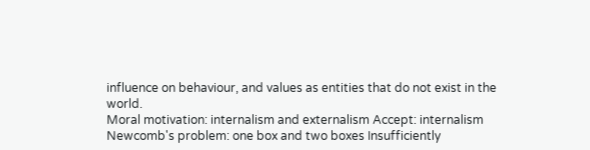influence on behaviour, and values as entities that do not exist in the world.
Moral motivation: internalism and externalism Accept: internalism
Newcomb's problem: one box and two boxes Insufficiently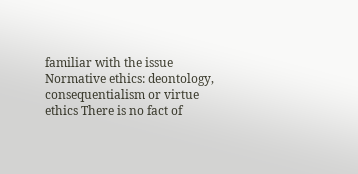familiar with the issue
Normative ethics: deontology, consequentialism or virtue ethics There is no fact of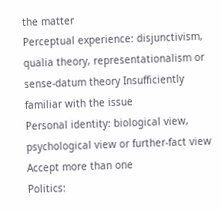the matter
Perceptual experience: disjunctivism, qualia theory, representationalism or sense-datum theory Insufficiently familiar with the issue
Personal identity: biological view, psychological view or further-fact view Accept more than one
Politics: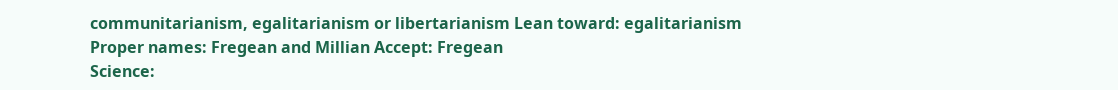communitarianism, egalitarianism or libertarianism Lean toward: egalitarianism
Proper names: Fregean and Millian Accept: Fregean
Science: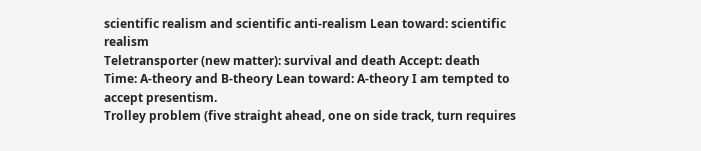scientific realism and scientific anti-realism Lean toward: scientific realism
Teletransporter (new matter): survival and death Accept: death
Time: A-theory and B-theory Lean toward: A-theory I am tempted to accept presentism.
Trolley problem (five straight ahead, one on side track, turn requires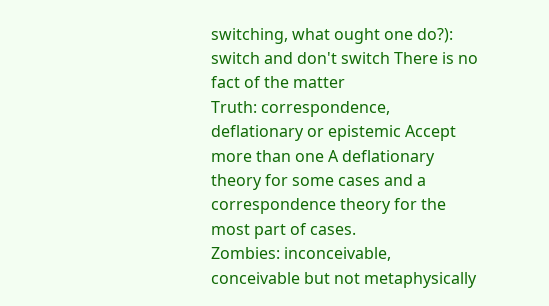switching, what ought one do?): switch and don't switch There is no fact of the matter
Truth: correspondence, deflationary or epistemic Accept more than one A deflationary theory for some cases and a correspondence theory for the most part of cases.
Zombies: inconceivable, conceivable but not metaphysically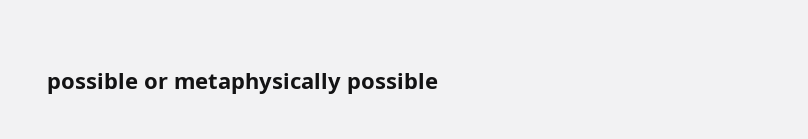possible or metaphysically possible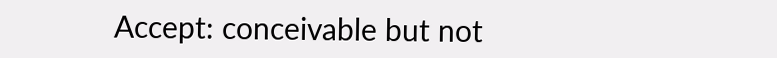Accept: conceivable but not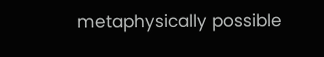metaphysically possible